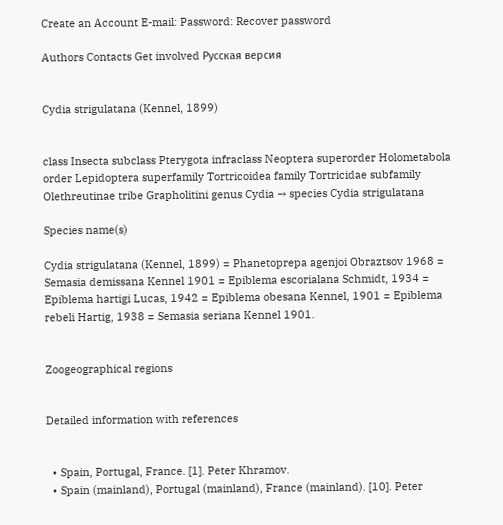Create an Account E-mail: Password: Recover password

Authors Contacts Get involved Русская версия


Cydia strigulatana (Kennel, 1899)


class Insecta subclass Pterygota infraclass Neoptera superorder Holometabola order Lepidoptera superfamily Tortricoidea family Tortricidae subfamily Olethreutinae tribe Grapholitini genus Cydia → species Cydia strigulatana

Species name(s)

Cydia strigulatana (Kennel, 1899) = Phanetoprepa agenjoi Obraztsov 1968 = Semasia demissana Kennel 1901 = Epiblema escorialana Schmidt, 1934 = Epiblema hartigi Lucas, 1942 = Epiblema obesana Kennel, 1901 = Epiblema rebeli Hartig, 1938 = Semasia seriana Kennel 1901.


Zoogeographical regions


Detailed information with references


  • Spain, Portugal, France. [1]. Peter Khramov.
  • Spain (mainland), Portugal (mainland), France (mainland). [10]. Peter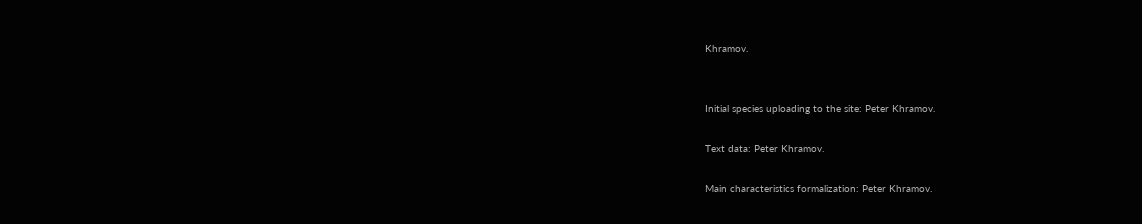Khramov.


Initial species uploading to the site: Peter Khramov.

Text data: Peter Khramov.

Main characteristics formalization: Peter Khramov.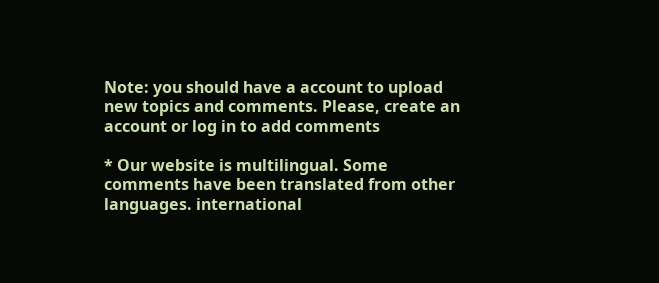Note: you should have a account to upload new topics and comments. Please, create an account or log in to add comments

* Our website is multilingual. Some comments have been translated from other languages. international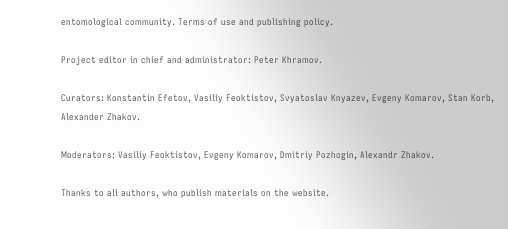entomological community. Terms of use and publishing policy.

Project editor in chief and administrator: Peter Khramov.

Curators: Konstantin Efetov, Vasiliy Feoktistov, Svyatoslav Knyazev, Evgeny Komarov, Stan Korb, Alexander Zhakov.

Moderators: Vasiliy Feoktistov, Evgeny Komarov, Dmitriy Pozhogin, Alexandr Zhakov.

Thanks to all authors, who publish materials on the website.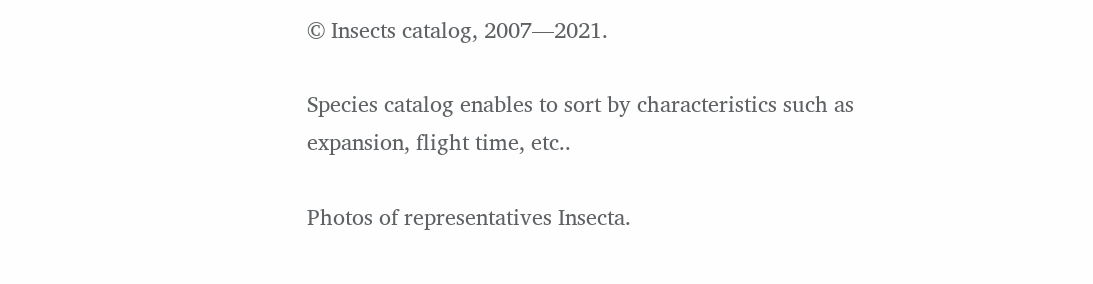© Insects catalog, 2007—2021.

Species catalog enables to sort by characteristics such as expansion, flight time, etc..

Photos of representatives Insecta.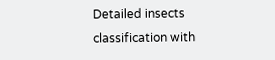Detailed insects classification with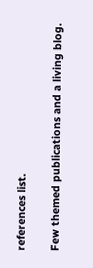references list.

Few themed publications and a living blog.